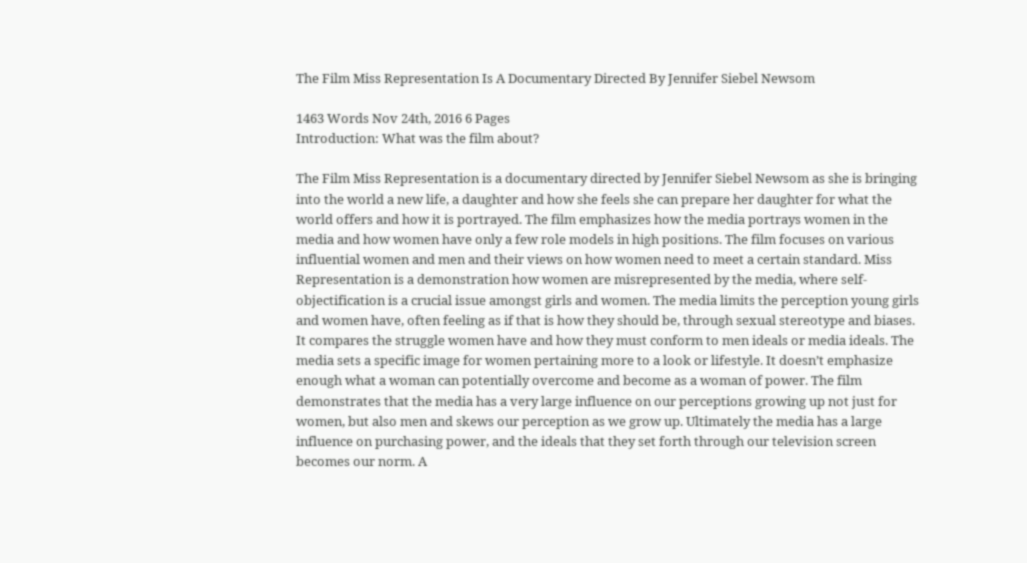The Film Miss Representation Is A Documentary Directed By Jennifer Siebel Newsom

1463 Words Nov 24th, 2016 6 Pages
Introduction: What was the film about?

The Film Miss Representation is a documentary directed by Jennifer Siebel Newsom as she is bringing into the world a new life, a daughter and how she feels she can prepare her daughter for what the world offers and how it is portrayed. The film emphasizes how the media portrays women in the media and how women have only a few role models in high positions. The film focuses on various influential women and men and their views on how women need to meet a certain standard. Miss Representation is a demonstration how women are misrepresented by the media, where self-objectification is a crucial issue amongst girls and women. The media limits the perception young girls and women have, often feeling as if that is how they should be, through sexual stereotype and biases. It compares the struggle women have and how they must conform to men ideals or media ideals. The media sets a specific image for women pertaining more to a look or lifestyle. It doesn’t emphasize enough what a woman can potentially overcome and become as a woman of power. The film demonstrates that the media has a very large influence on our perceptions growing up not just for women, but also men and skews our perception as we grow up. Ultimately the media has a large influence on purchasing power, and the ideals that they set forth through our television screen becomes our norm. A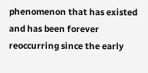phenomenon that has existed and has been forever reoccurring since the early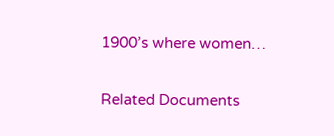1900’s where women…

Related Documents